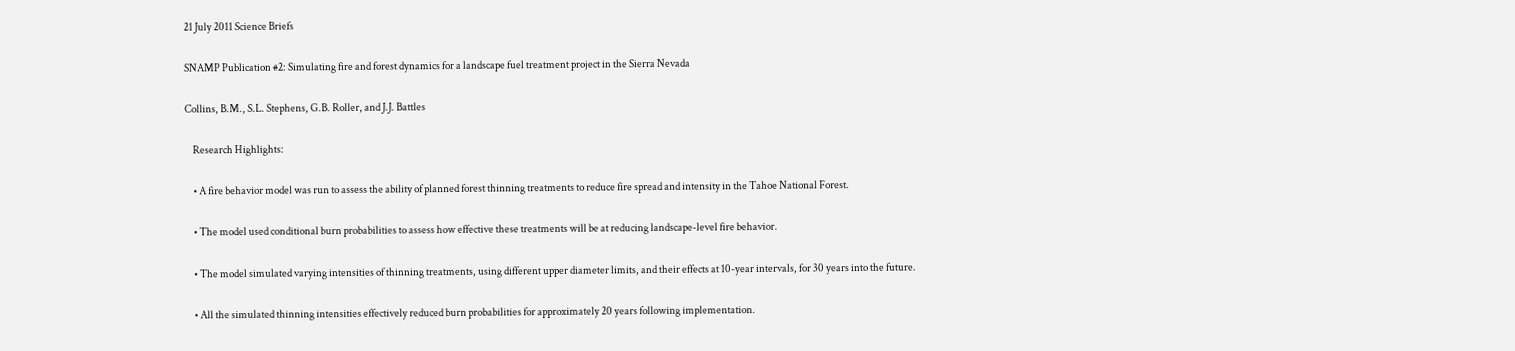21 July 2011 Science Briefs

SNAMP Publication #2: Simulating fire and forest dynamics for a landscape fuel treatment project in the Sierra Nevada

Collins, B.M., S.L. Stephens, G.B. Roller, and J.J. Battles

    Research Highlights:

    • A fire behavior model was run to assess the ability of planned forest thinning treatments to reduce fire spread and intensity in the Tahoe National Forest.

    • The model used conditional burn probabilities to assess how effective these treatments will be at reducing landscape-level fire behavior.

    • The model simulated varying intensities of thinning treatments, using different upper diameter limits, and their effects at 10-year intervals, for 30 years into the future.

    • All the simulated thinning intensities effectively reduced burn probabilities for approximately 20 years following implementation.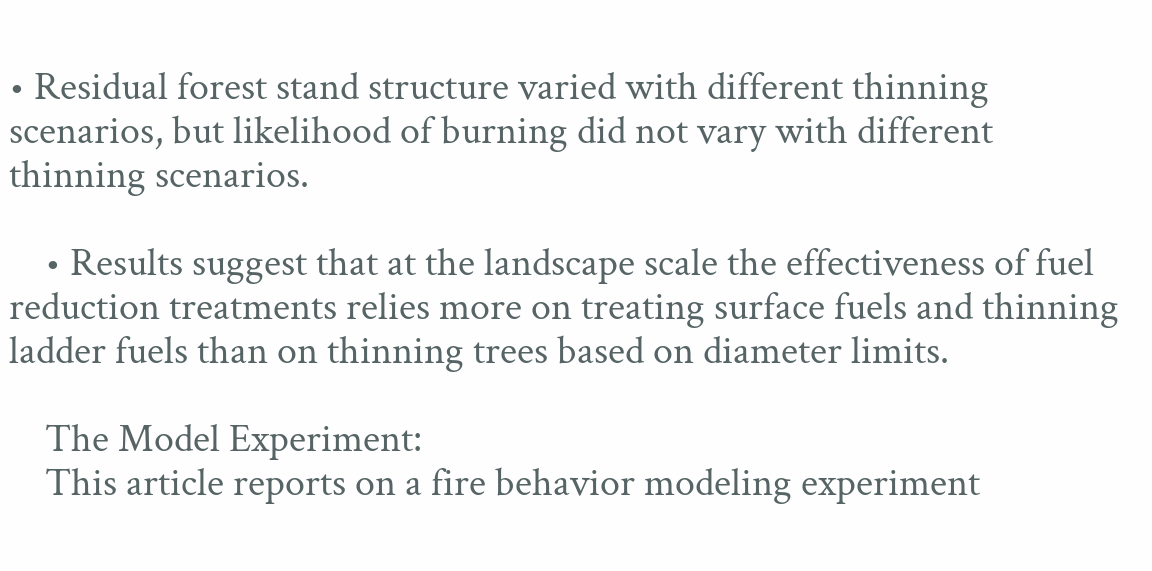• Residual forest stand structure varied with different thinning scenarios, but likelihood of burning did not vary with different thinning scenarios.

    • Results suggest that at the landscape scale the effectiveness of fuel reduction treatments relies more on treating surface fuels and thinning ladder fuels than on thinning trees based on diameter limits.

    The Model Experiment:
    This article reports on a fire behavior modeling experiment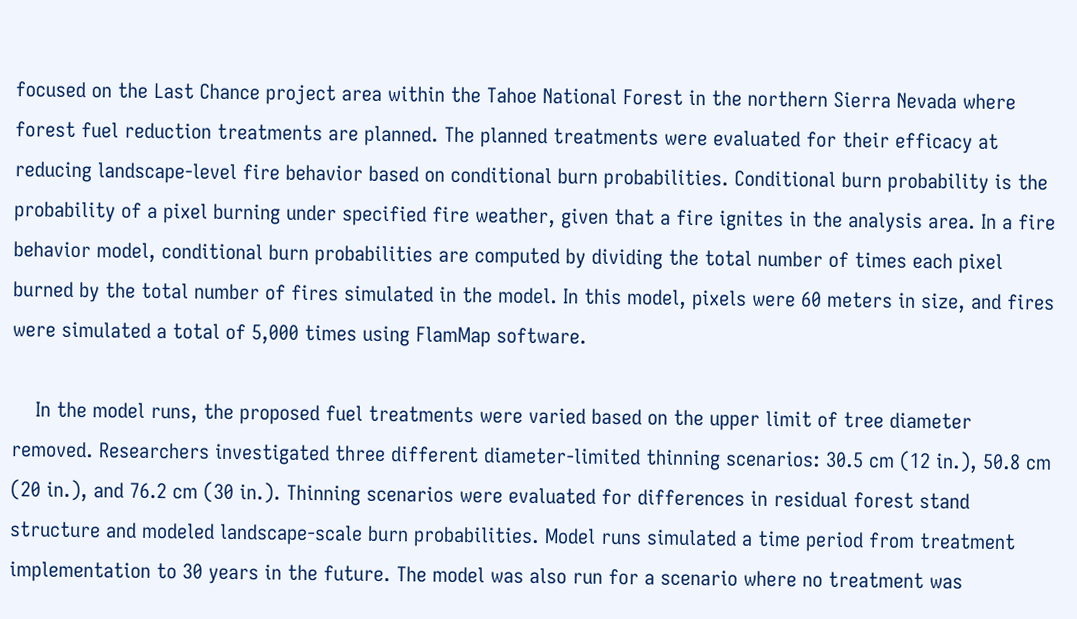focused on the Last Chance project area within the Tahoe National Forest in the northern Sierra Nevada where forest fuel reduction treatments are planned. The planned treatments were evaluated for their efficacy at reducing landscape-level fire behavior based on conditional burn probabilities. Conditional burn probability is the probability of a pixel burning under specified fire weather, given that a fire ignites in the analysis area. In a fire behavior model, conditional burn probabilities are computed by dividing the total number of times each pixel burned by the total number of fires simulated in the model. In this model, pixels were 60 meters in size, and fires were simulated a total of 5,000 times using FlamMap software.

    In the model runs, the proposed fuel treatments were varied based on the upper limit of tree diameter removed. Researchers investigated three different diameter-limited thinning scenarios: 30.5 cm (12 in.), 50.8 cm (20 in.), and 76.2 cm (30 in.). Thinning scenarios were evaluated for differences in residual forest stand structure and modeled landscape-scale burn probabilities. Model runs simulated a time period from treatment implementation to 30 years in the future. The model was also run for a scenario where no treatment was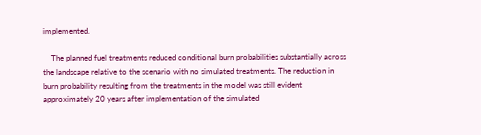implemented.

    The planned fuel treatments reduced conditional burn probabilities substantially across the landscape relative to the scenario with no simulated treatments. The reduction in burn probability resulting from the treatments in the model was still evident approximately 20 years after implementation of the simulated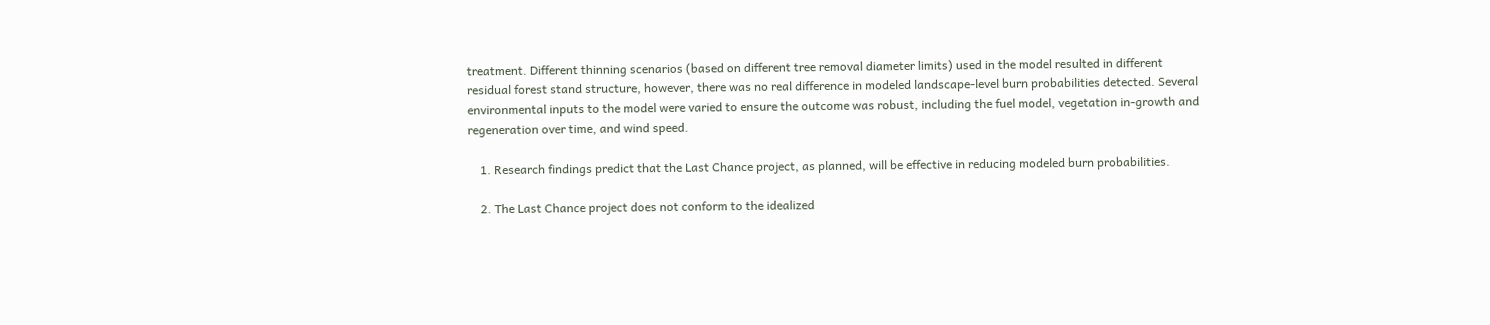treatment. Different thinning scenarios (based on different tree removal diameter limits) used in the model resulted in different residual forest stand structure, however, there was no real difference in modeled landscape-level burn probabilities detected. Several environmental inputs to the model were varied to ensure the outcome was robust, including the fuel model, vegetation in-growth and regeneration over time, and wind speed.

    1. Research findings predict that the Last Chance project, as planned, will be effective in reducing modeled burn probabilities.

    2. The Last Chance project does not conform to the idealized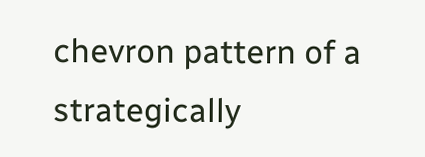chevron pattern of a strategically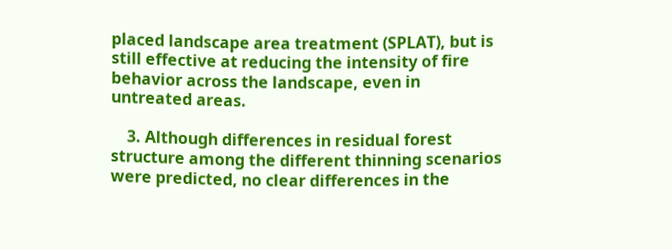placed landscape area treatment (SPLAT), but is still effective at reducing the intensity of fire behavior across the landscape, even in untreated areas.

    3. Although differences in residual forest structure among the different thinning scenarios were predicted, no clear differences in the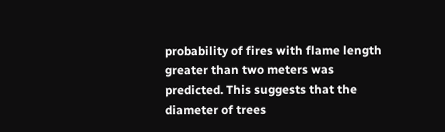probability of fires with flame length greater than two meters was predicted. This suggests that the diameter of trees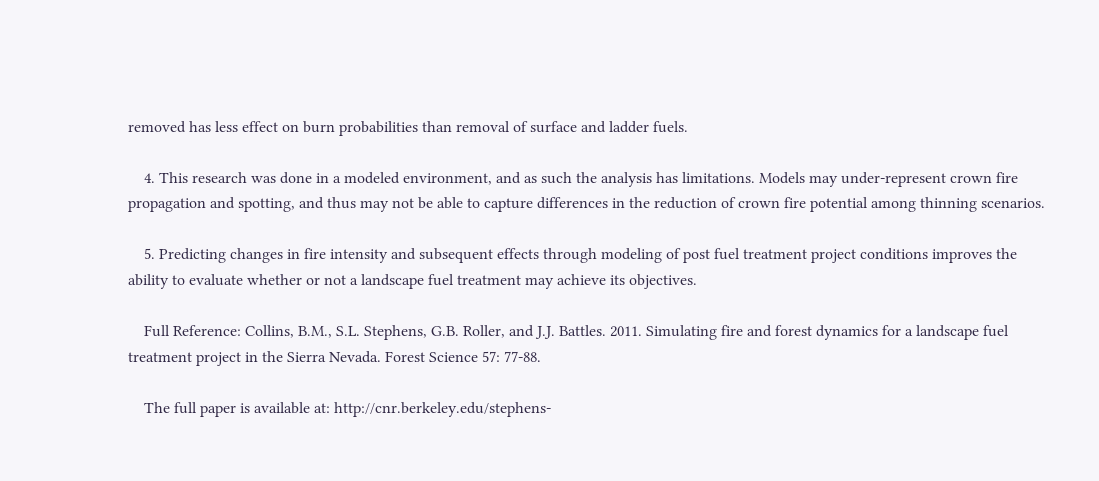removed has less effect on burn probabilities than removal of surface and ladder fuels.

    4. This research was done in a modeled environment, and as such the analysis has limitations. Models may under-represent crown fire propagation and spotting, and thus may not be able to capture differences in the reduction of crown fire potential among thinning scenarios.

    5. Predicting changes in fire intensity and subsequent effects through modeling of post fuel treatment project conditions improves the ability to evaluate whether or not a landscape fuel treatment may achieve its objectives.

    Full Reference: Collins, B.M., S.L. Stephens, G.B. Roller, and J.J. Battles. 2011. Simulating fire and forest dynamics for a landscape fuel treatment project in the Sierra Nevada. Forest Science 57: 77-88.

    The full paper is available at: http://cnr.berkeley.edu/stephens-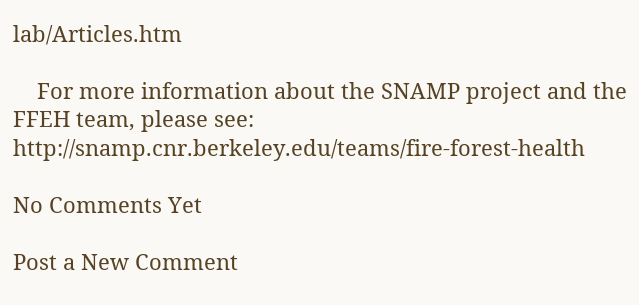lab/Articles.htm

    For more information about the SNAMP project and the FFEH team, please see: http://snamp.cnr.berkeley.edu/teams/fire-forest-health

No Comments Yet

Post a New Comment